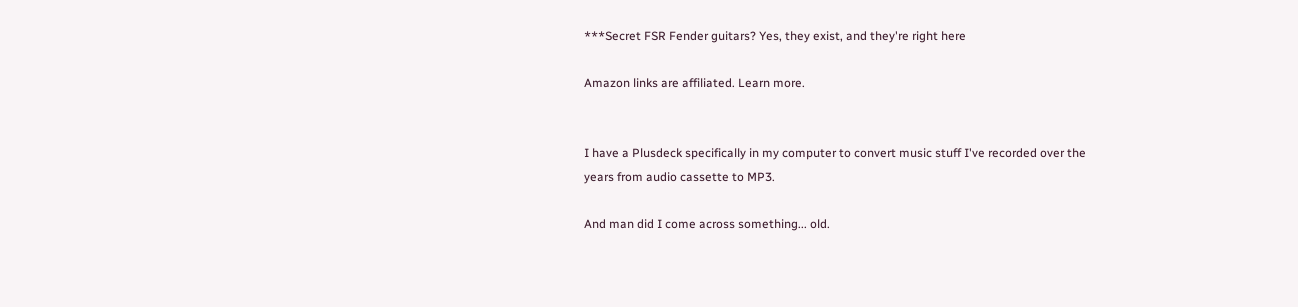***Secret FSR Fender guitars? Yes, they exist, and they're right here

Amazon links are affiliated. Learn more.


I have a Plusdeck specifically in my computer to convert music stuff I've recorded over the years from audio cassette to MP3.

And man did I come across something... old.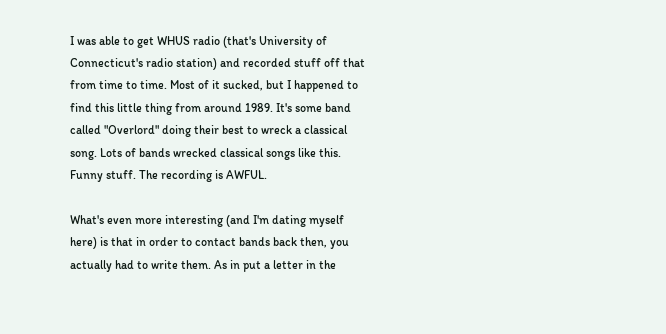I was able to get WHUS radio (that's University of Connecticut's radio station) and recorded stuff off that from time to time. Most of it sucked, but I happened to find this little thing from around 1989. It's some band called "Overlord" doing their best to wreck a classical song. Lots of bands wrecked classical songs like this. Funny stuff. The recording is AWFUL.

What's even more interesting (and I'm dating myself here) is that in order to contact bands back then, you actually had to write them. As in put a letter in the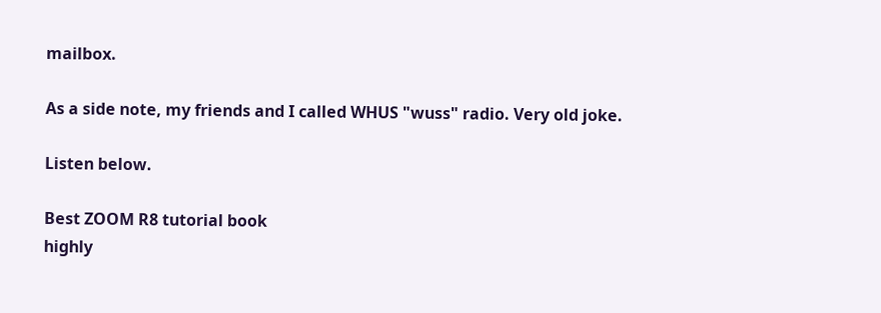mailbox.

As a side note, my friends and I called WHUS "wuss" radio. Very old joke.

Listen below.

Best ZOOM R8 tutorial book
highly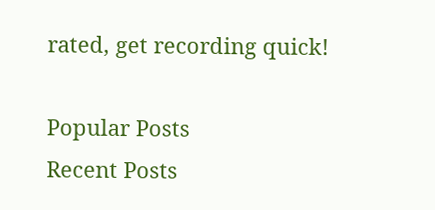rated, get recording quick!

Popular Posts
Recent Posts